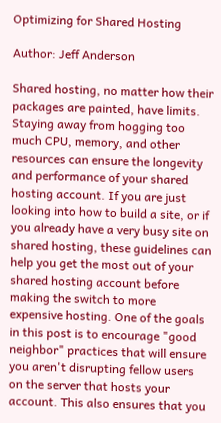Optimizing for Shared Hosting

Author: Jeff Anderson

Shared hosting, no matter how their packages are painted, have limits. Staying away from hogging too much CPU, memory, and other resources can ensure the longevity and performance of your shared hosting account. If you are just looking into how to build a site, or if you already have a very busy site on shared hosting, these guidelines can help you get the most out of your shared hosting account before making the switch to more expensive hosting. One of the goals in this post is to encourage "good neighbor" practices that will ensure you aren't disrupting fellow users on the server that hosts your account. This also ensures that you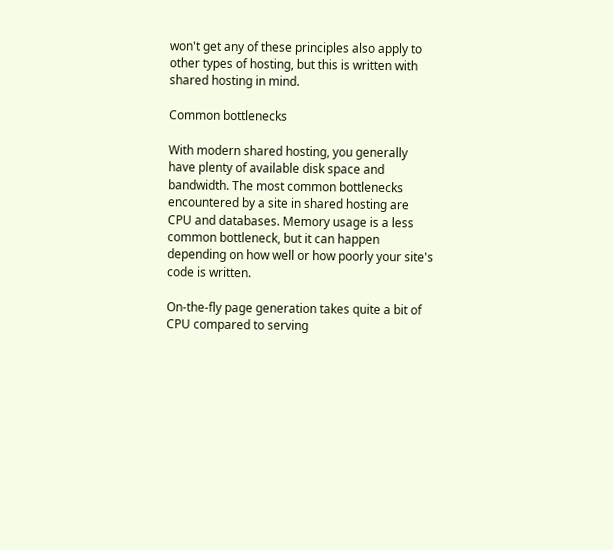won't get any of these principles also apply to other types of hosting, but this is written with shared hosting in mind.

Common bottlenecks

With modern shared hosting, you generally have plenty of available disk space and bandwidth. The most common bottlenecks encountered by a site in shared hosting are CPU and databases. Memory usage is a less common bottleneck, but it can happen depending on how well or how poorly your site's code is written.

On-the-fly page generation takes quite a bit of CPU compared to serving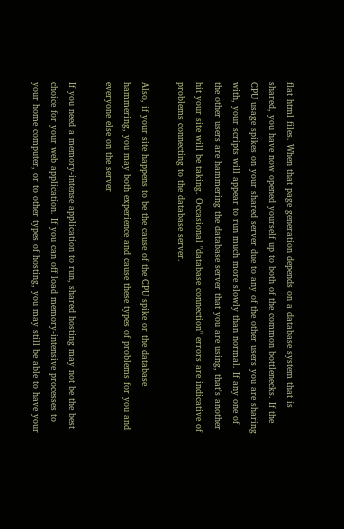flat html files. When that page generation depends on a database system that is shared, you have now opened yourself up to both of the common bottlenecks. If the CPU usage spikes on your shared server due to any of the other users you are sharing with, your scripts will appear to run much more slowly than normal. If any one of the other users are hammering the database server that you are using, that's another hit your site will be taking. Occasional "database connection" errors are indicative of problems connecting to the database server.

Also, if your site happens to be the cause of the CPU spike or the database hammering, you may both experience and cause these types of problems for you and everyone else on the server

If you need a memory-intense application to run, shared hosting may not be the best choice for your web application. If you can off load memory-intensive processes to your home computer, or to other types of hosting, you may still be able to have your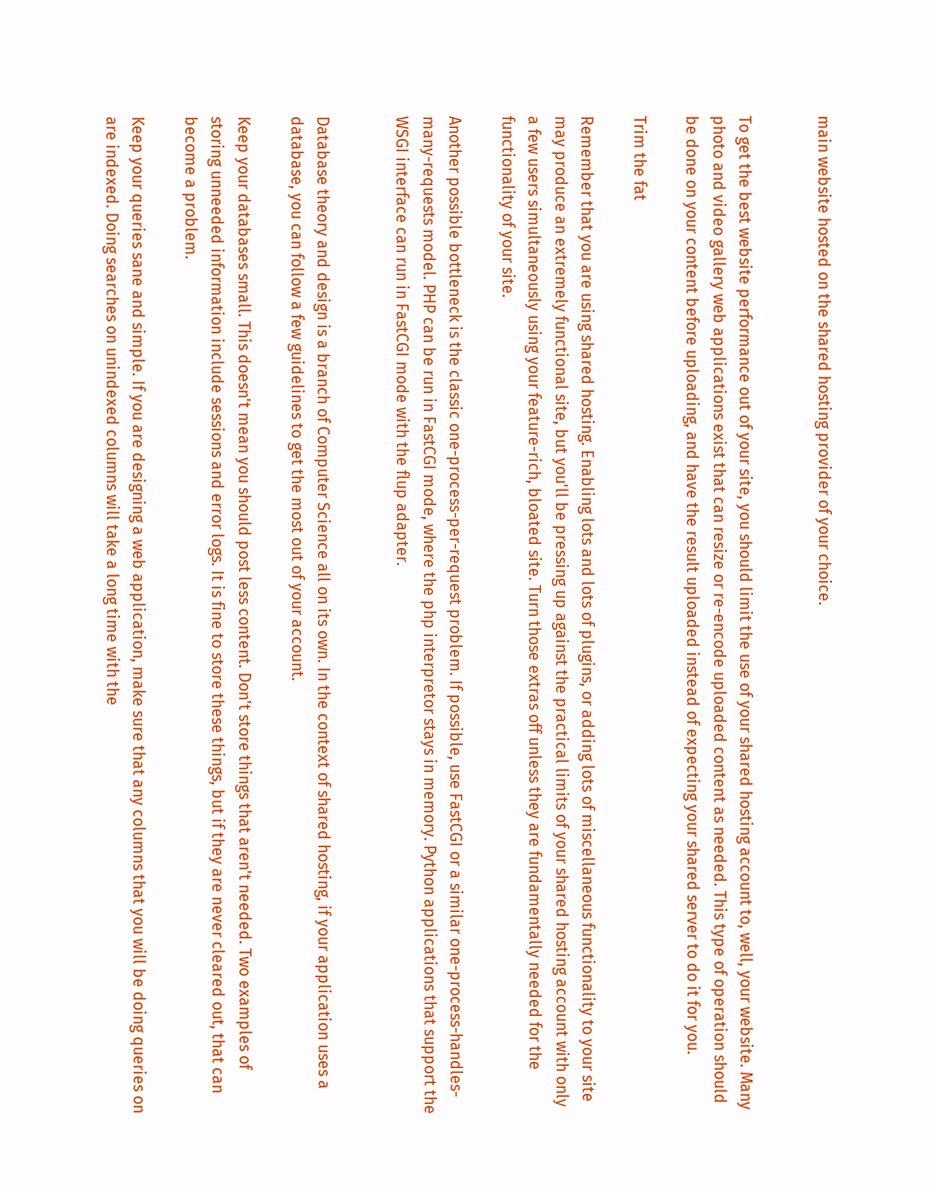main website hosted on the shared hosting provider of your choice.


To get the best website performance out of your site, you should limit the use of your shared hosting account to, well, your website. Many photo and video gallery web applications exist that can resize or re-encode uploaded content as needed. This type of operation should be done on your content before uploading, and have the result uploaded instead of expecting your shared server to do it for you.

Trim the fat

Remember that you are using shared hosting. Enabling lots and lots of plugins, or adding lots of miscellaneous functionality to your site may produce an extremely functional site, but you'll be pressing up against the practical limits of your shared hosting account with only a few users simultaneously using your feature-rich, bloated site. Turn those extras off unless they are fundamentally needed for the functionality of your site.

Another possible bottleneck is the classic one-process-per-request problem. If possible, use FastCGI or a similar one-process-handles-many-requests model. PHP can be run in FastCGI mode, where the php interpretor stays in memory. Python applications that support the WSGI interface can run in FastCGI mode with the flup adapter.


Database theory and design is a branch of Computer Science all on its own. In the context of shared hosting, if your application uses a database, you can follow a few guidelines to get the most out of your account.

Keep your databases small. This doesn't mean you should post less content. Don't store things that aren't needed. Two examples of storing unneeded information include sessions and error logs. It is fine to store these things, but if they are never cleared out, that can become a problem.

Keep your queries sane and simple. If you are designing a web application, make sure that any columns that you will be doing queries on are indexed. Doing searches on unindexed columns will take a long time with the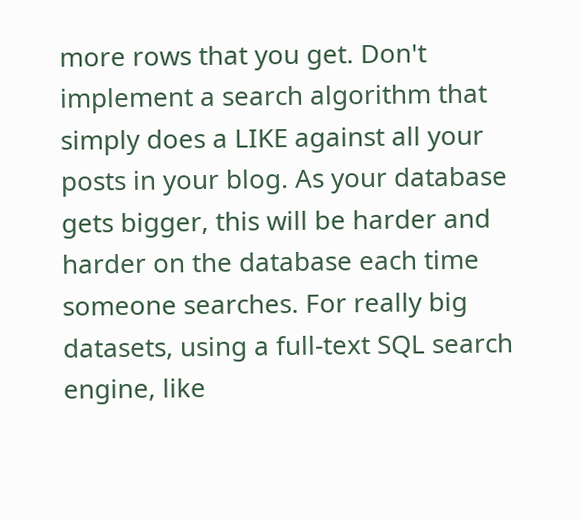more rows that you get. Don't implement a search algorithm that simply does a LIKE against all your posts in your blog. As your database gets bigger, this will be harder and harder on the database each time someone searches. For really big datasets, using a full-text SQL search engine, like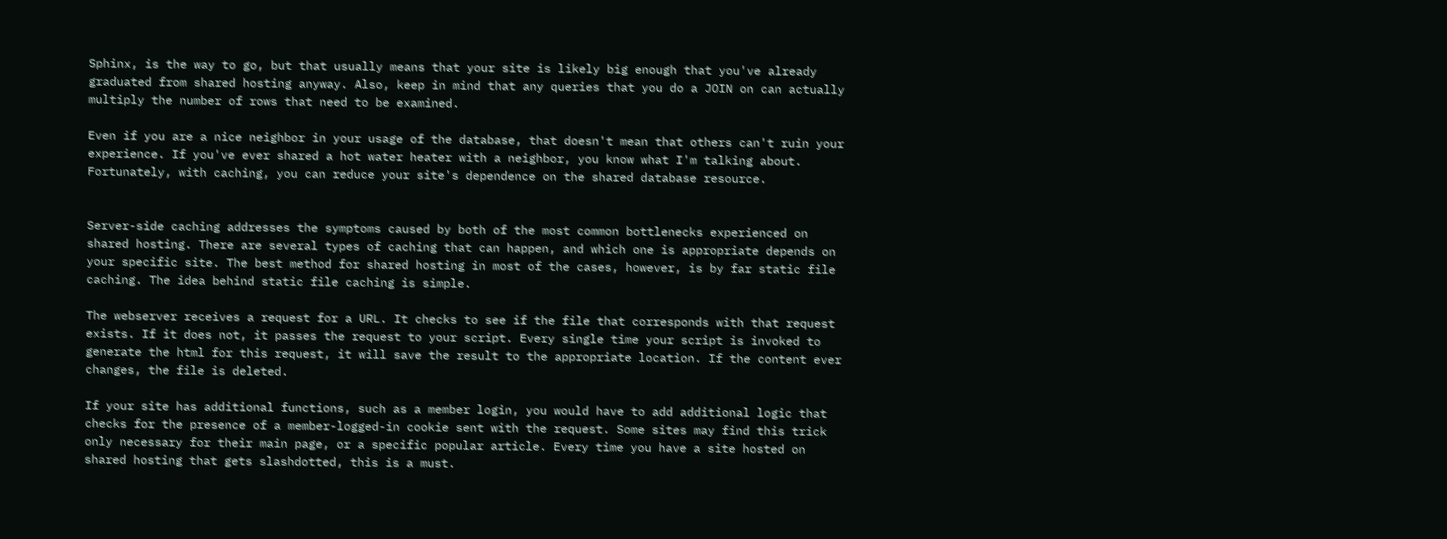Sphinx, is the way to go, but that usually means that your site is likely big enough that you've already graduated from shared hosting anyway. Also, keep in mind that any queries that you do a JOIN on can actually multiply the number of rows that need to be examined.

Even if you are a nice neighbor in your usage of the database, that doesn't mean that others can't ruin your experience. If you've ever shared a hot water heater with a neighbor, you know what I'm talking about. Fortunately, with caching, you can reduce your site's dependence on the shared database resource.


Server-side caching addresses the symptoms caused by both of the most common bottlenecks experienced on shared hosting. There are several types of caching that can happen, and which one is appropriate depends on your specific site. The best method for shared hosting in most of the cases, however, is by far static file caching. The idea behind static file caching is simple.

The webserver receives a request for a URL. It checks to see if the file that corresponds with that request exists. If it does not, it passes the request to your script. Every single time your script is invoked to generate the html for this request, it will save the result to the appropriate location. If the content ever changes, the file is deleted.

If your site has additional functions, such as a member login, you would have to add additional logic that checks for the presence of a member-logged-in cookie sent with the request. Some sites may find this trick only necessary for their main page, or a specific popular article. Every time you have a site hosted on shared hosting that gets slashdotted, this is a must.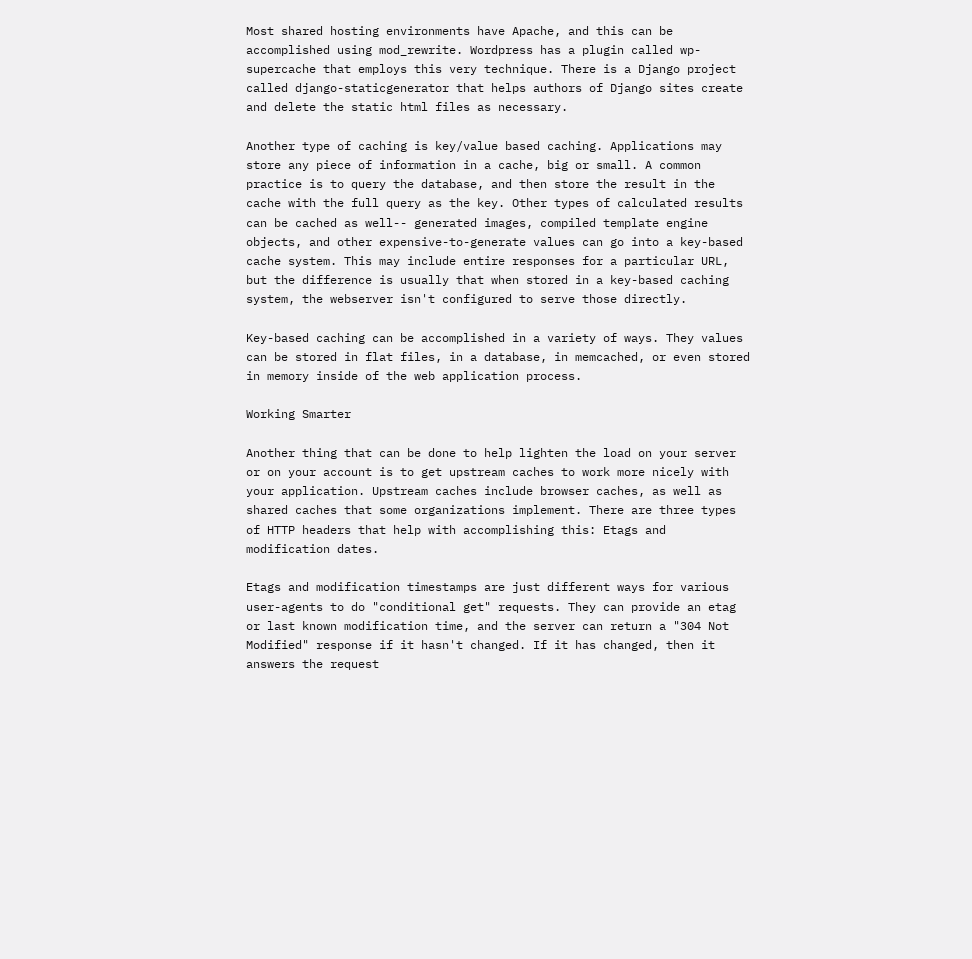Most shared hosting environments have Apache, and this can be accomplished using mod_rewrite. Wordpress has a plugin called wp-supercache that employs this very technique. There is a Django project called django-staticgenerator that helps authors of Django sites create and delete the static html files as necessary.

Another type of caching is key/value based caching. Applications may store any piece of information in a cache, big or small. A common practice is to query the database, and then store the result in the cache with the full query as the key. Other types of calculated results can be cached as well-- generated images, compiled template engine objects, and other expensive-to-generate values can go into a key-based cache system. This may include entire responses for a particular URL, but the difference is usually that when stored in a key-based caching system, the webserver isn't configured to serve those directly.

Key-based caching can be accomplished in a variety of ways. They values can be stored in flat files, in a database, in memcached, or even stored in memory inside of the web application process.

Working Smarter

Another thing that can be done to help lighten the load on your server or on your account is to get upstream caches to work more nicely with your application. Upstream caches include browser caches, as well as shared caches that some organizations implement. There are three types of HTTP headers that help with accomplishing this: Etags and modification dates.

Etags and modification timestamps are just different ways for various user-agents to do "conditional get" requests. They can provide an etag or last known modification time, and the server can return a "304 Not Modified" response if it hasn't changed. If it has changed, then it answers the request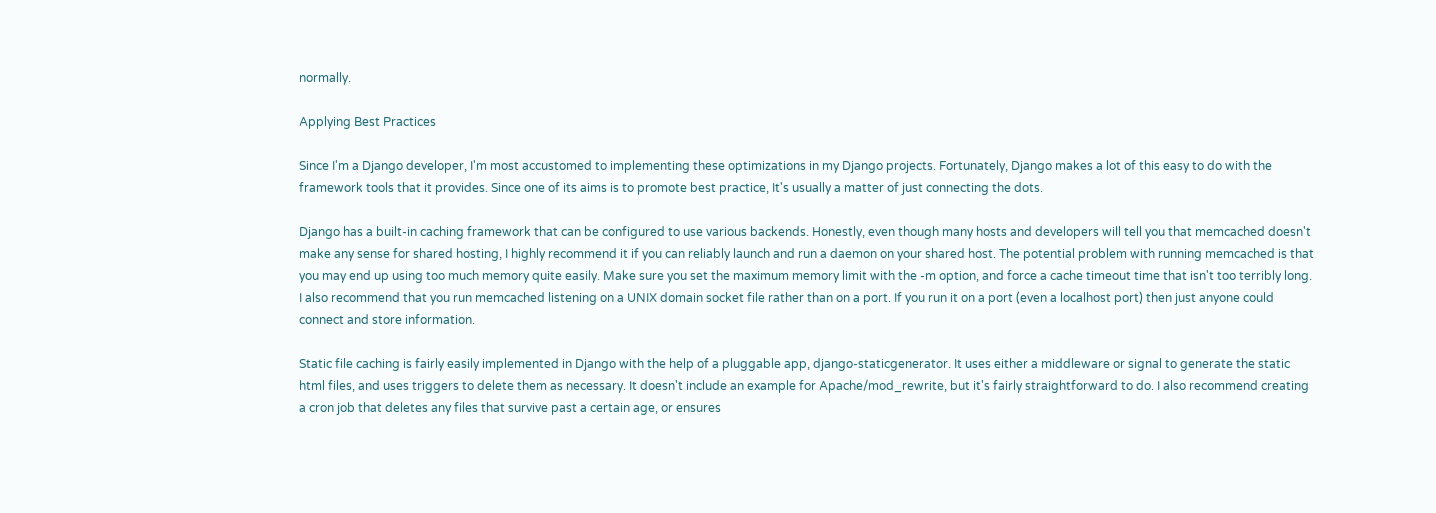normally.

Applying Best Practices

Since I'm a Django developer, I'm most accustomed to implementing these optimizations in my Django projects. Fortunately, Django makes a lot of this easy to do with the framework tools that it provides. Since one of its aims is to promote best practice, It's usually a matter of just connecting the dots.

Django has a built-in caching framework that can be configured to use various backends. Honestly, even though many hosts and developers will tell you that memcached doesn't make any sense for shared hosting, I highly recommend it if you can reliably launch and run a daemon on your shared host. The potential problem with running memcached is that you may end up using too much memory quite easily. Make sure you set the maximum memory limit with the -m option, and force a cache timeout time that isn't too terribly long. I also recommend that you run memcached listening on a UNIX domain socket file rather than on a port. If you run it on a port (even a localhost port) then just anyone could connect and store information.

Static file caching is fairly easily implemented in Django with the help of a pluggable app, django-staticgenerator. It uses either a middleware or signal to generate the static html files, and uses triggers to delete them as necessary. It doesn't include an example for Apache/mod_rewrite, but it's fairly straightforward to do. I also recommend creating a cron job that deletes any files that survive past a certain age, or ensures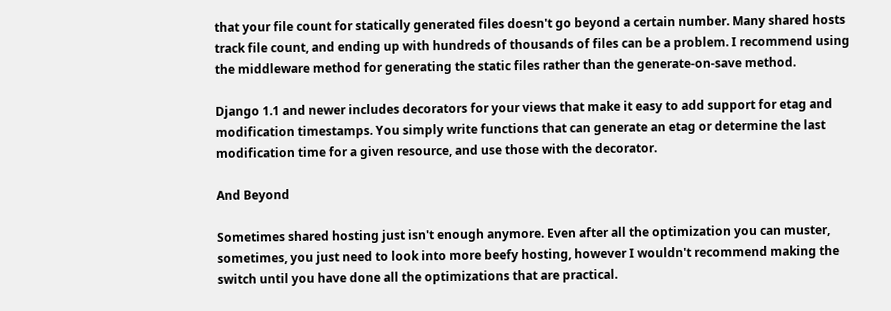that your file count for statically generated files doesn't go beyond a certain number. Many shared hosts track file count, and ending up with hundreds of thousands of files can be a problem. I recommend using the middleware method for generating the static files rather than the generate-on-save method.

Django 1.1 and newer includes decorators for your views that make it easy to add support for etag and modification timestamps. You simply write functions that can generate an etag or determine the last modification time for a given resource, and use those with the decorator.

And Beyond

Sometimes shared hosting just isn't enough anymore. Even after all the optimization you can muster, sometimes, you just need to look into more beefy hosting, however I wouldn't recommend making the switch until you have done all the optimizations that are practical.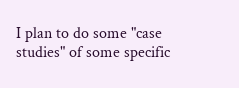I plan to do some "case studies" of some specific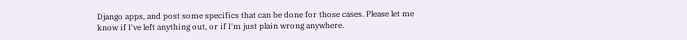Django apps, and post some specifics that can be done for those cases. Please let me know if I've left anything out, or if I'm just plain wrong anywhere.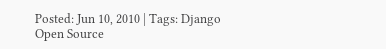Posted: Jun 10, 2010 | Tags: Django Open Source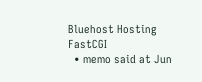Bluehost Hosting FastCGI
  • memo said at Jun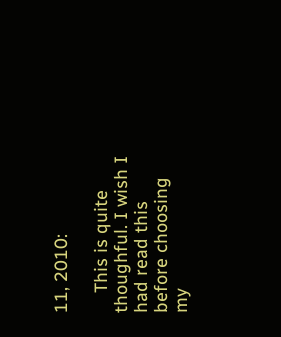11, 2010:

    This is quite thoughful. I wish I had read this before choosing my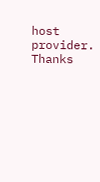host provider. Thanks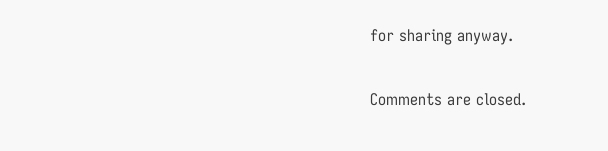for sharing anyway.

Comments are closed.